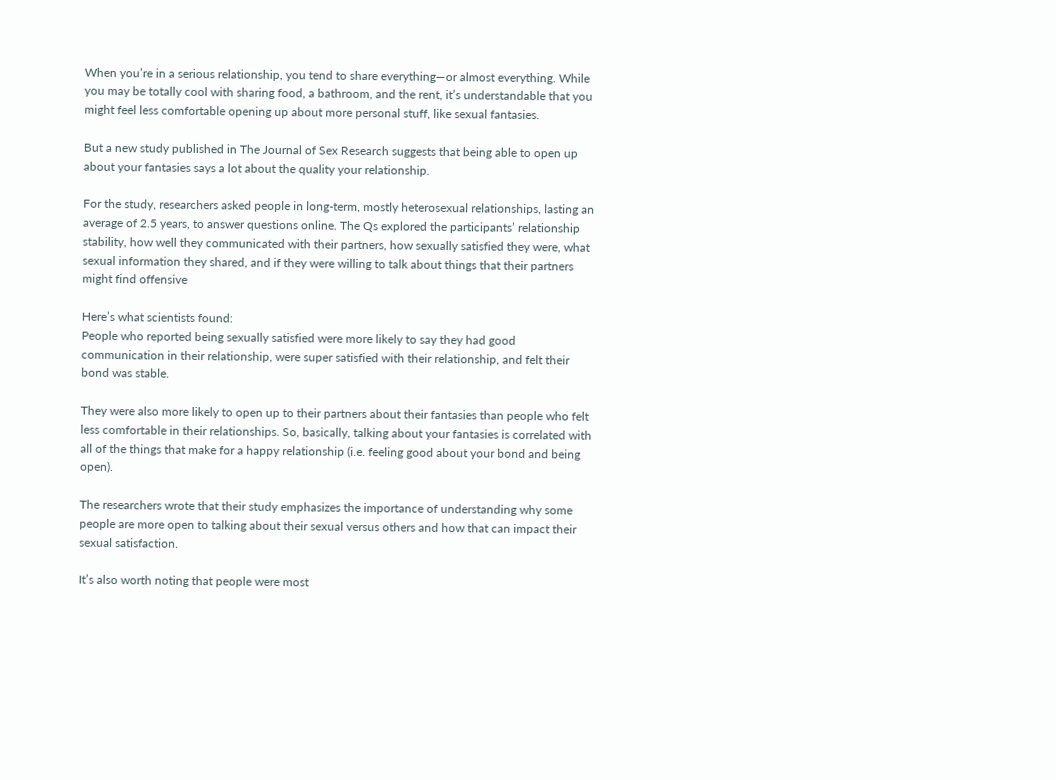When you’re in a serious relationship, you tend to share everything—or almost everything. While you may be totally cool with sharing food, a bathroom, and the rent, it’s understandable that you might feel less comfortable opening up about more personal stuff, like sexual fantasies.

But a new study published in The Journal of Sex Research suggests that being able to open up about your fantasies says a lot about the quality your relationship.

For the study, researchers asked people in long-term, mostly heterosexual relationships, lasting an average of 2.5 years, to answer questions online. The Qs explored the participants’ relationship stability, how well they communicated with their partners, how sexually satisfied they were, what sexual information they shared, and if they were willing to talk about things that their partners might find offensive

Here’s what scientists found:
People who reported being sexually satisfied were more likely to say they had good communication in their relationship, were super satisfied with their relationship, and felt their bond was stable.

They were also more likely to open up to their partners about their fantasies than people who felt less comfortable in their relationships. So, basically, talking about your fantasies is correlated with all of the things that make for a happy relationship (i.e. feeling good about your bond and being open).

The researchers wrote that their study emphasizes the importance of understanding why some people are more open to talking about their sexual versus others and how that can impact their sexual satisfaction.

It’s also worth noting that people were most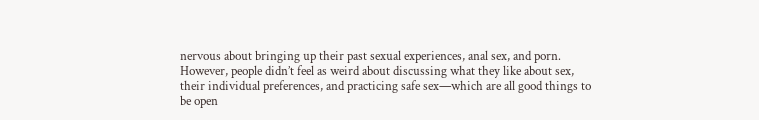nervous about bringing up their past sexual experiences, anal sex, and porn. However, people didn’t feel as weird about discussing what they like about sex, their individual preferences, and practicing safe sex—which are all good things to be open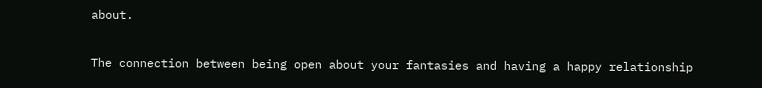about.

The connection between being open about your fantasies and having a happy relationship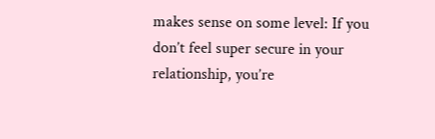makes sense on some level: If you don’t feel super secure in your relationship, you’re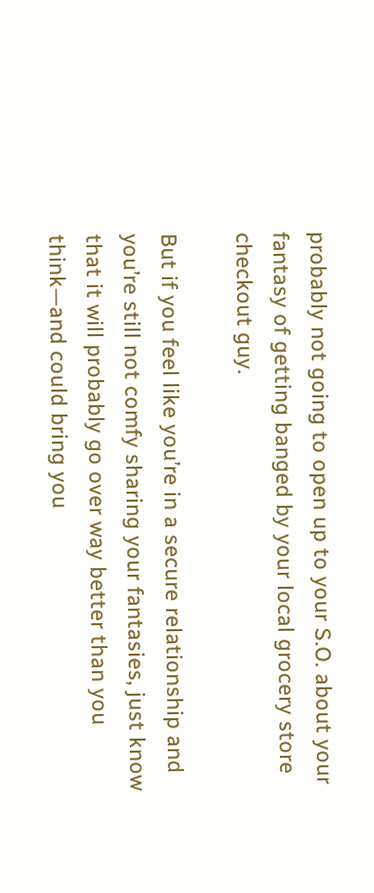probably not going to open up to your S.O. about your fantasy of getting banged by your local grocery store checkout guy.

But if you feel like you’re in a secure relationship and you’re still not comfy sharing your fantasies, just know that it will probably go over way better than you think—and could bring you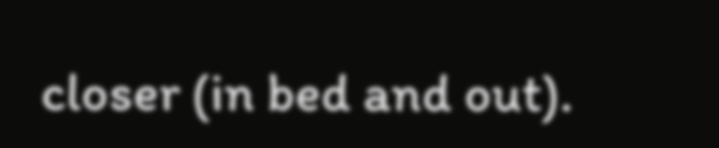closer (in bed and out).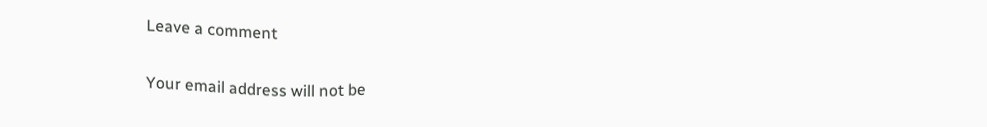Leave a comment

Your email address will not be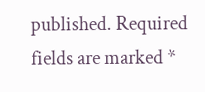published. Required fields are marked *